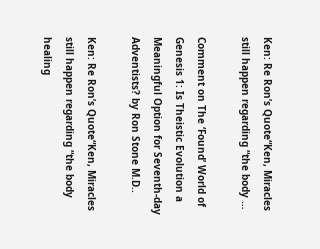Ken: Re Ron’s Quote“Ken, Miracles still happen regarding “the body …

Comment on The ‘Found’ World of Genesis 1: Is Theistic Evolution a Meaningful Option for Seventh-day Adventists? by Ron Stone M.D..

Ken: Re Ron’s Quote“Ken, Miracles still happen regarding “the body healing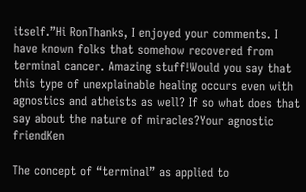itself.”Hi RonThanks, I enjoyed your comments. I have known folks that somehow recovered from terminal cancer. Amazing stuff!Would you say that this type of unexplainable healing occurs even with agnostics and atheists as well? If so what does that say about the nature of miracles?Your agnostic friendKen

The concept of “terminal” as applied to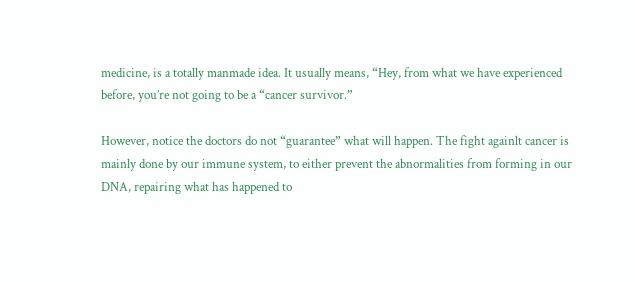medicine, is a totally manmade idea. It usually means, “Hey, from what we have experienced before, you’re not going to be a “cancer survivor.”

However, notice the doctors do not “guarantee” what will happen. The fight againlt cancer is mainly done by our immune system, to either prevent the abnormalities from forming in our DNA, repairing what has happened to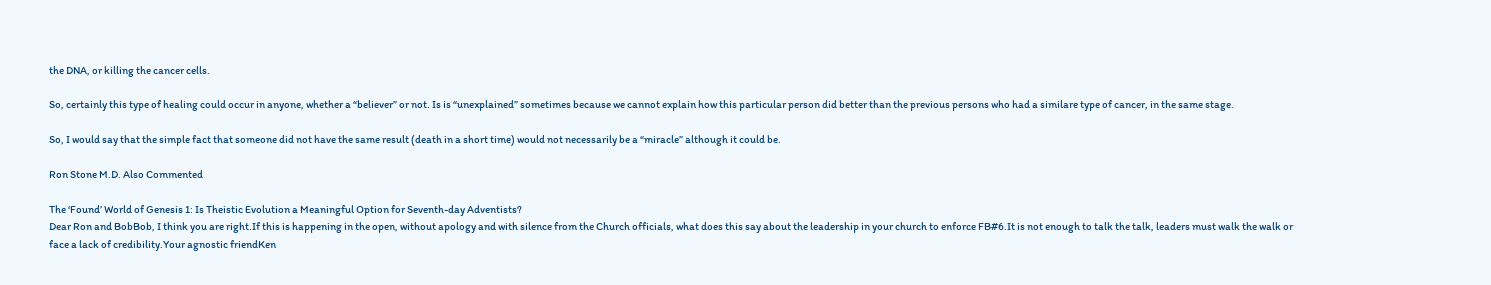the DNA, or killing the cancer cells.

So, certainly this type of healing could occur in anyone, whether a “believer” or not. Is is “unexplained” sometimes because we cannot explain how this particular person did better than the previous persons who had a similare type of cancer, in the same stage.

So, I would say that the simple fact that someone did not have the same result (death in a short time) would not necessarily be a “miracle” although it could be.

Ron Stone M.D. Also Commented

The ‘Found’ World of Genesis 1: Is Theistic Evolution a Meaningful Option for Seventh-day Adventists?
Dear Ron and BobBob, I think you are right.If this is happening in the open, without apology and with silence from the Church officials, what does this say about the leadership in your church to enforce FB#6.It is not enough to talk the talk, leaders must walk the walk or face a lack of credibility.Your agnostic friendKen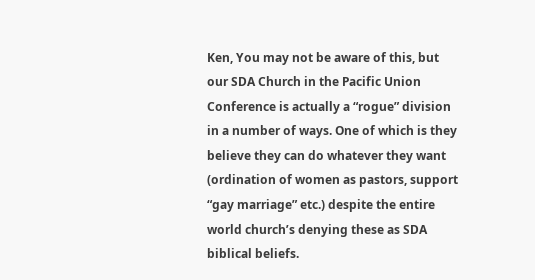Ken, You may not be aware of this, but our SDA Church in the Pacific Union Conference is actually a “rogue” division in a number of ways. One of which is they believe they can do whatever they want (ordination of women as pastors, support “gay marriage” etc.) despite the entire world church’s denying these as SDA biblical beliefs.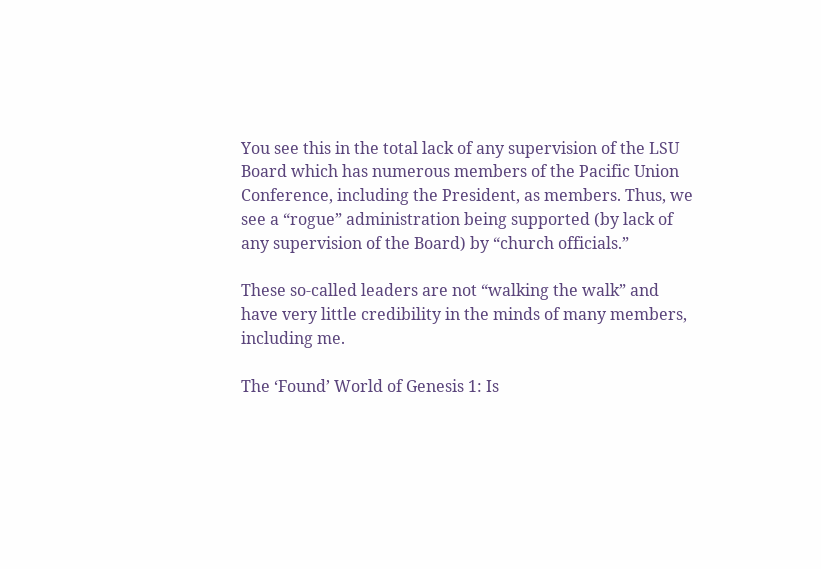You see this in the total lack of any supervision of the LSU Board which has numerous members of the Pacific Union Conference, including the President, as members. Thus, we see a “rogue” administration being supported (by lack of any supervision of the Board) by “church officials.”

These so-called leaders are not “walking the walk” and have very little credibility in the minds of many members, including me.

The ‘Found’ World of Genesis 1: Is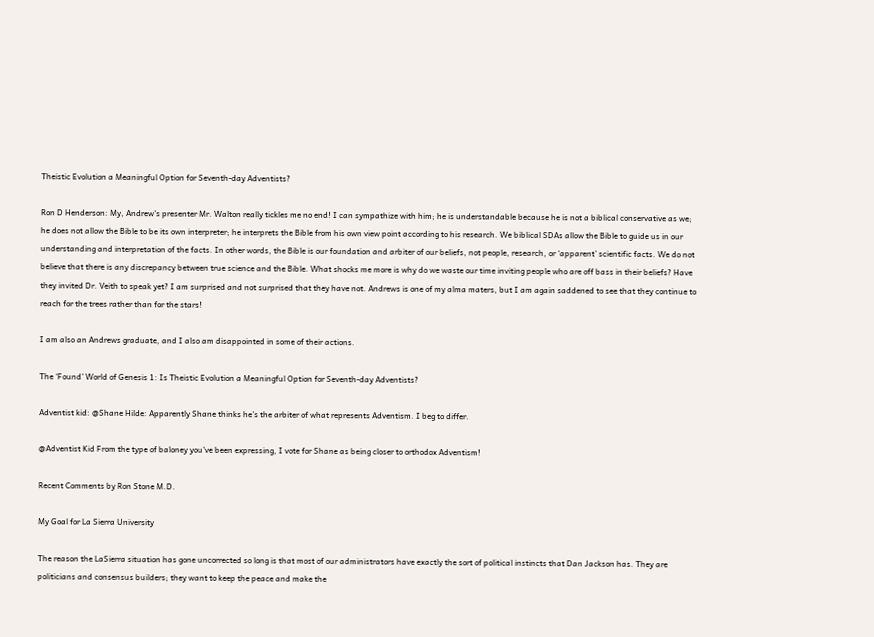Theistic Evolution a Meaningful Option for Seventh-day Adventists?

Ron D Henderson: My, Andrew’s presenter Mr. Walton really tickles me no end! I can sympathize with him; he is understandable because he is not a biblical conservative as we; he does not allow the Bible to be its own interpreter; he interprets the Bible from his own view point according to his research. We biblical SDAs allow the Bible to guide us in our understanding and interpretation of the facts. In other words, the Bible is our foundation and arbiter of our beliefs, not people, research, or ‘apparent’ scientific facts. We do not believe that there is any discrepancy between true science and the Bible. What shocks me more is why do we waste our time inviting people who are off bass in their beliefs? Have they invited Dr. Veith to speak yet? I am surprised and not surprised that they have not. Andrews is one of my alma maters, but I am again saddened to see that they continue to reach for the trees rather than for the stars!

I am also an Andrews graduate, and I also am disappointed in some of their actions.

The ‘Found’ World of Genesis 1: Is Theistic Evolution a Meaningful Option for Seventh-day Adventists?

Adventist kid: @Shane Hilde: Apparently Shane thinks he’s the arbiter of what represents Adventism. I beg to differ.

@Adventist Kid From the type of baloney you’ve been expressing, I vote for Shane as being closer to orthodox Adventism!

Recent Comments by Ron Stone M.D.

My Goal for La Sierra University

The reason the LaSierra situation has gone uncorrected so long is that most of our administrators have exactly the sort of political instincts that Dan Jackson has. They are politicians and consensus builders; they want to keep the peace and make the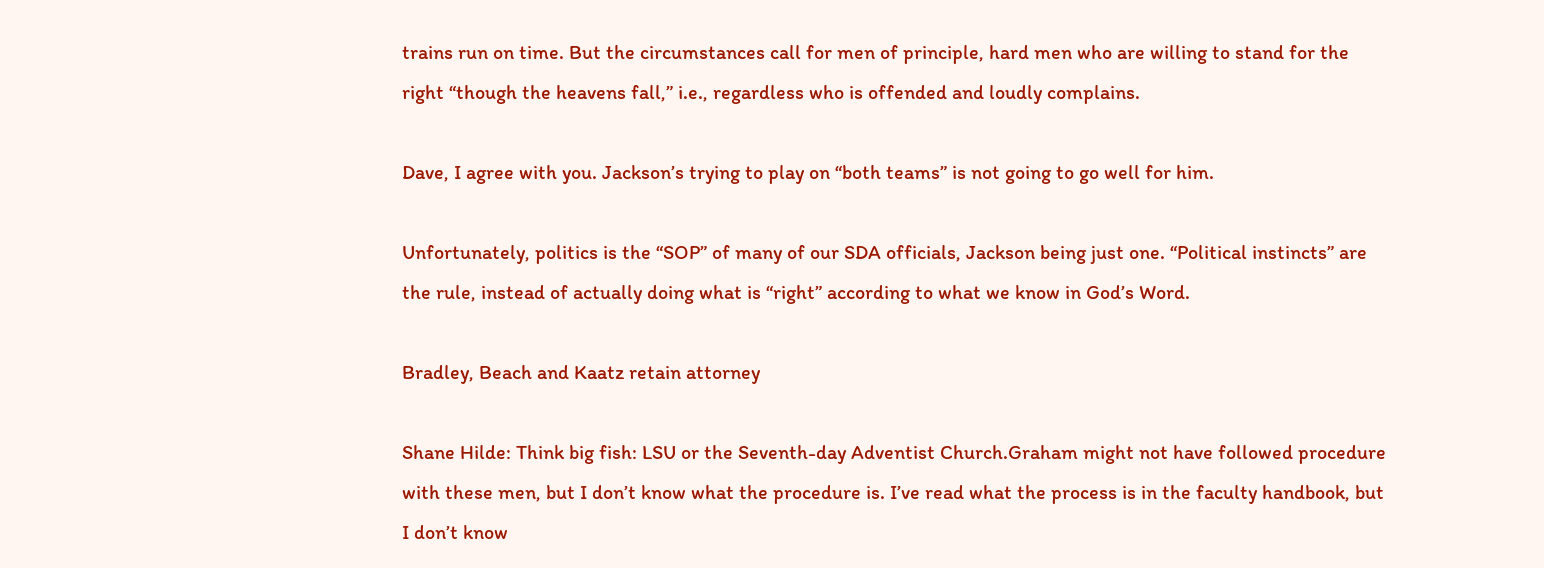trains run on time. But the circumstances call for men of principle, hard men who are willing to stand for the right “though the heavens fall,” i.e., regardless who is offended and loudly complains.

Dave, I agree with you. Jackson’s trying to play on “both teams” is not going to go well for him.

Unfortunately, politics is the “SOP” of many of our SDA officials, Jackson being just one. “Political instincts” are the rule, instead of actually doing what is “right” according to what we know in God’s Word.

Bradley, Beach and Kaatz retain attorney

Shane Hilde: Think big fish: LSU or the Seventh-day Adventist Church.Graham might not have followed procedure with these men, but I don’t know what the procedure is. I’ve read what the process is in the faculty handbook, but I don’t know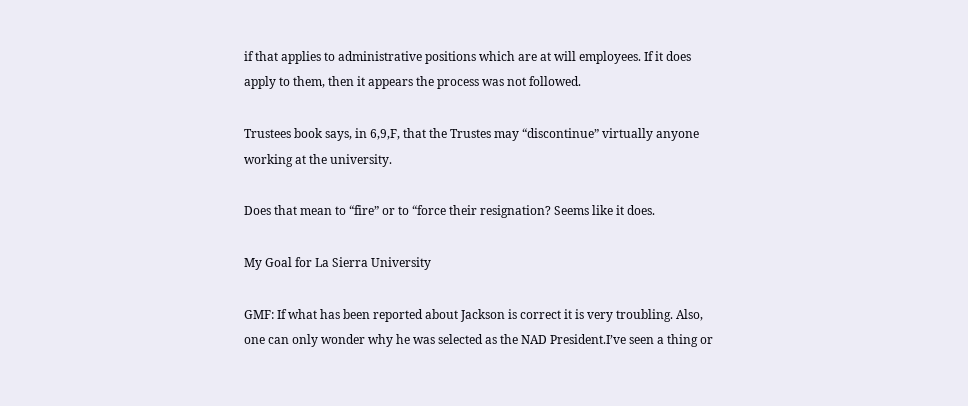if that applies to administrative positions which are at will employees. If it does apply to them, then it appears the process was not followed.

Trustees book says, in 6,9,F, that the Trustes may “discontinue” virtually anyone working at the university.

Does that mean to “fire” or to “force their resignation? Seems like it does.

My Goal for La Sierra University

GMF: If what has been reported about Jackson is correct it is very troubling. Also, one can only wonder why he was selected as the NAD President.I’ve seen a thing or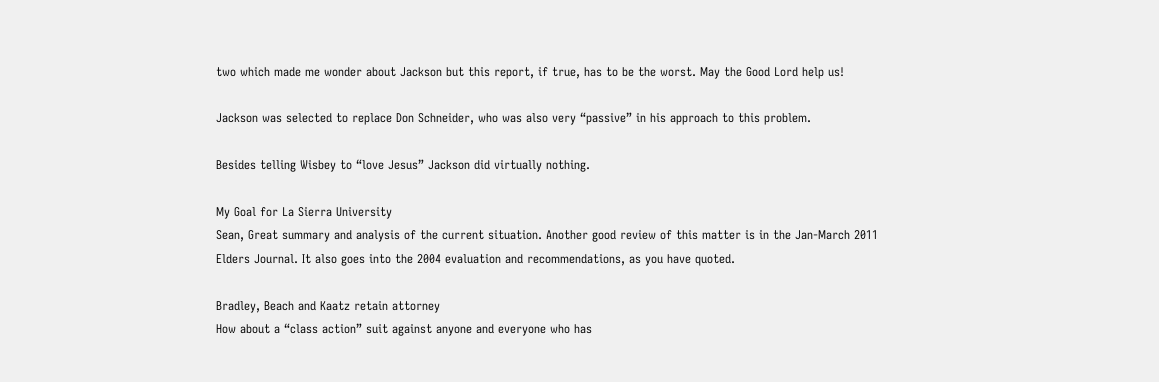two which made me wonder about Jackson but this report, if true, has to be the worst. May the Good Lord help us!

Jackson was selected to replace Don Schneider, who was also very “passive” in his approach to this problem.

Besides telling Wisbey to “love Jesus” Jackson did virtually nothing.

My Goal for La Sierra University
Sean, Great summary and analysis of the current situation. Another good review of this matter is in the Jan-March 2011 Elders Journal. It also goes into the 2004 evaluation and recommendations, as you have quoted.

Bradley, Beach and Kaatz retain attorney
How about a “class action” suit against anyone and everyone who has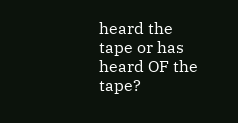heard the tape or has heard OF the tape?